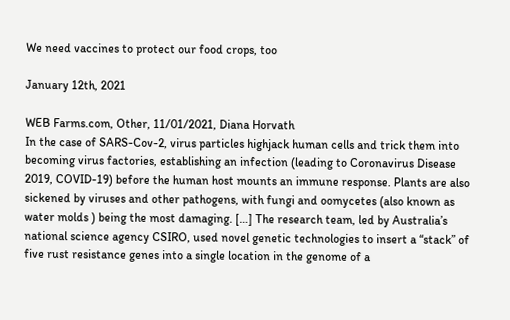We need vaccines to protect our food crops, too

January 12th, 2021

WEB Farms.com, Other, 11/01/2021, Diana Horvath
In the case of SARS-Cov-2, virus particles highjack human cells and trick them into becoming virus factories, establishing an infection (leading to Coronavirus Disease 2019, COVID-19) before the human host mounts an immune response. Plants are also sickened by viruses and other pathogens, with fungi and oomycetes (also known as water molds ) being the most damaging. […] The research team, led by Australia’s national science agency CSIRO, used novel genetic technologies to insert a “stack” of five rust resistance genes into a single location in the genome of a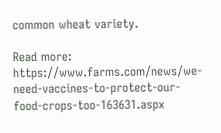common wheat variety.

Read more: https://www.farms.com/news/we-need-vaccines-to-protect-our-food-crops-too-163631.aspx